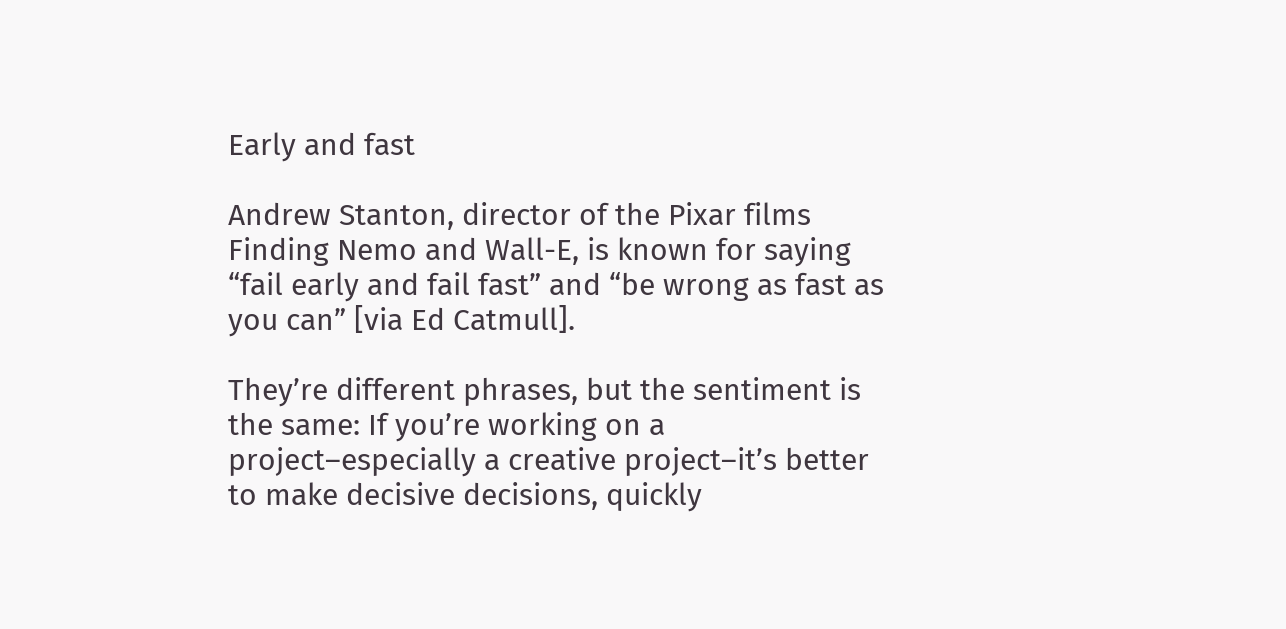Early and fast

Andrew Stanton, director of the Pixar films Finding Nemo and Wall-E, is known for saying “fail early and fail fast” and “be wrong as fast as you can” [via Ed Catmull].

They’re different phrases, but the sentiment is the same: If you’re working on a project–especially a creative project–it’s better to make decisive decisions, quickly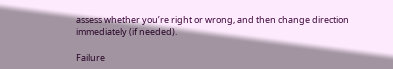assess whether you’re right or wrong, and then change direction immediately (if needed).

Failure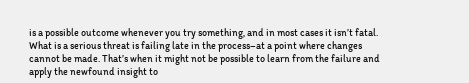is a possible outcome whenever you try something, and in most cases it isn’t fatal. What is a serious threat is failing late in the process–at a point where changes cannot be made. That’s when it might not be possible to learn from the failure and apply the newfound insight to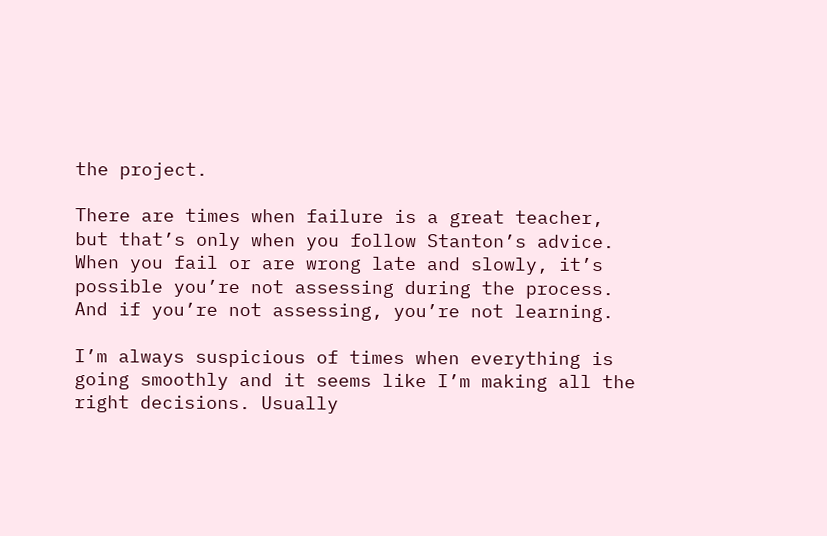the project.

There are times when failure is a great teacher, but that’s only when you follow Stanton’s advice. When you fail or are wrong late and slowly, it’s possible you’re not assessing during the process. And if you’re not assessing, you’re not learning.

I’m always suspicious of times when everything is going smoothly and it seems like I’m making all the right decisions. Usually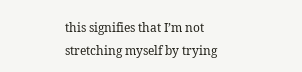this signifies that I’m not stretching myself by trying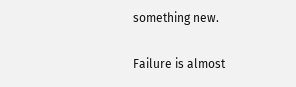something new.

Failure is almost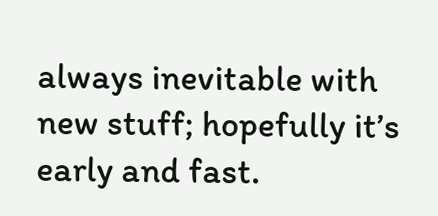always inevitable with new stuff; hopefully it’s early and fast.